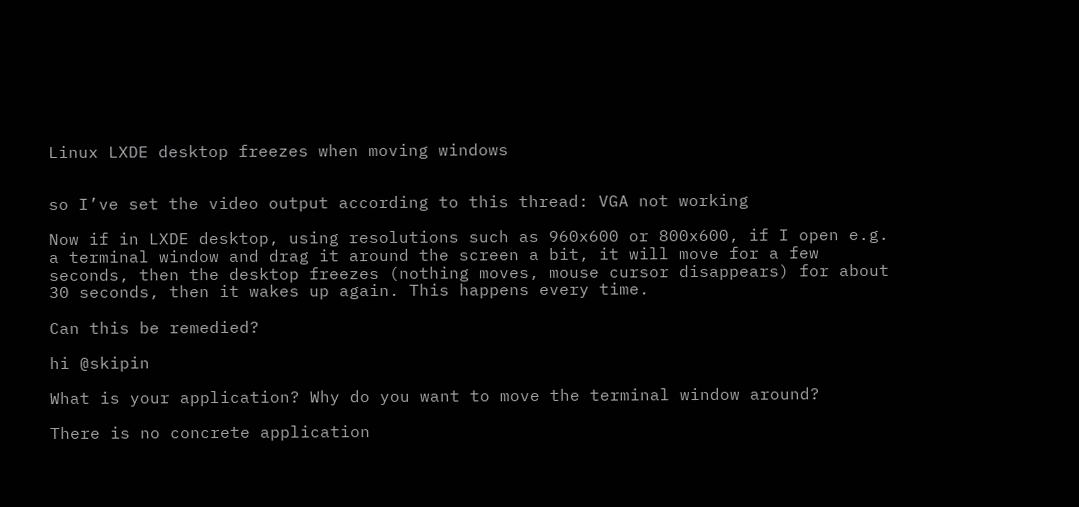Linux LXDE desktop freezes when moving windows


so I’ve set the video output according to this thread: VGA not working

Now if in LXDE desktop, using resolutions such as 960x600 or 800x600, if I open e.g. a terminal window and drag it around the screen a bit, it will move for a few seconds, then the desktop freezes (nothing moves, mouse cursor disappears) for about 30 seconds, then it wakes up again. This happens every time.

Can this be remedied?

hi @skipin

What is your application? Why do you want to move the terminal window around?

There is no concrete application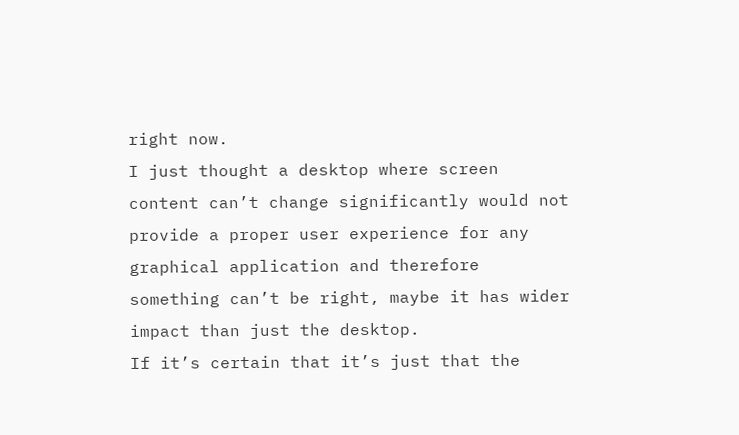right now.
I just thought a desktop where screen content can’t change significantly would not provide a proper user experience for any graphical application and therefore something can’t be right, maybe it has wider impact than just the desktop.
If it’s certain that it’s just that the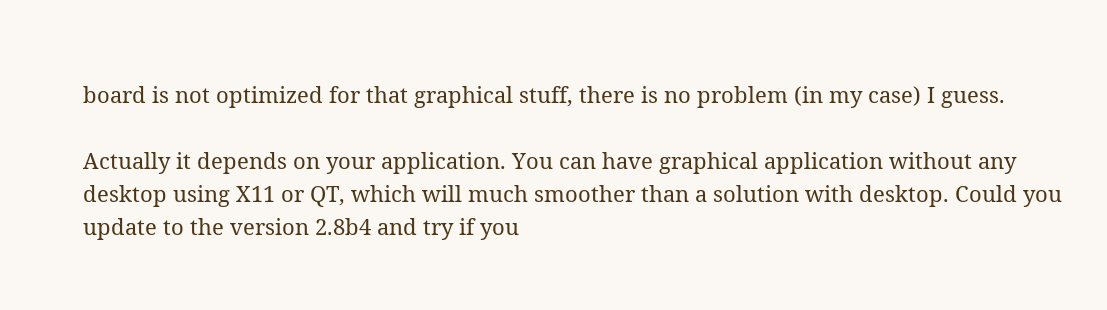board is not optimized for that graphical stuff, there is no problem (in my case) I guess.

Actually it depends on your application. You can have graphical application without any desktop using X11 or QT, which will much smoother than a solution with desktop. Could you update to the version 2.8b4 and try if you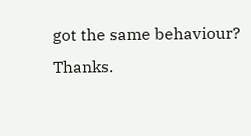got the same behaviour? Thanks.